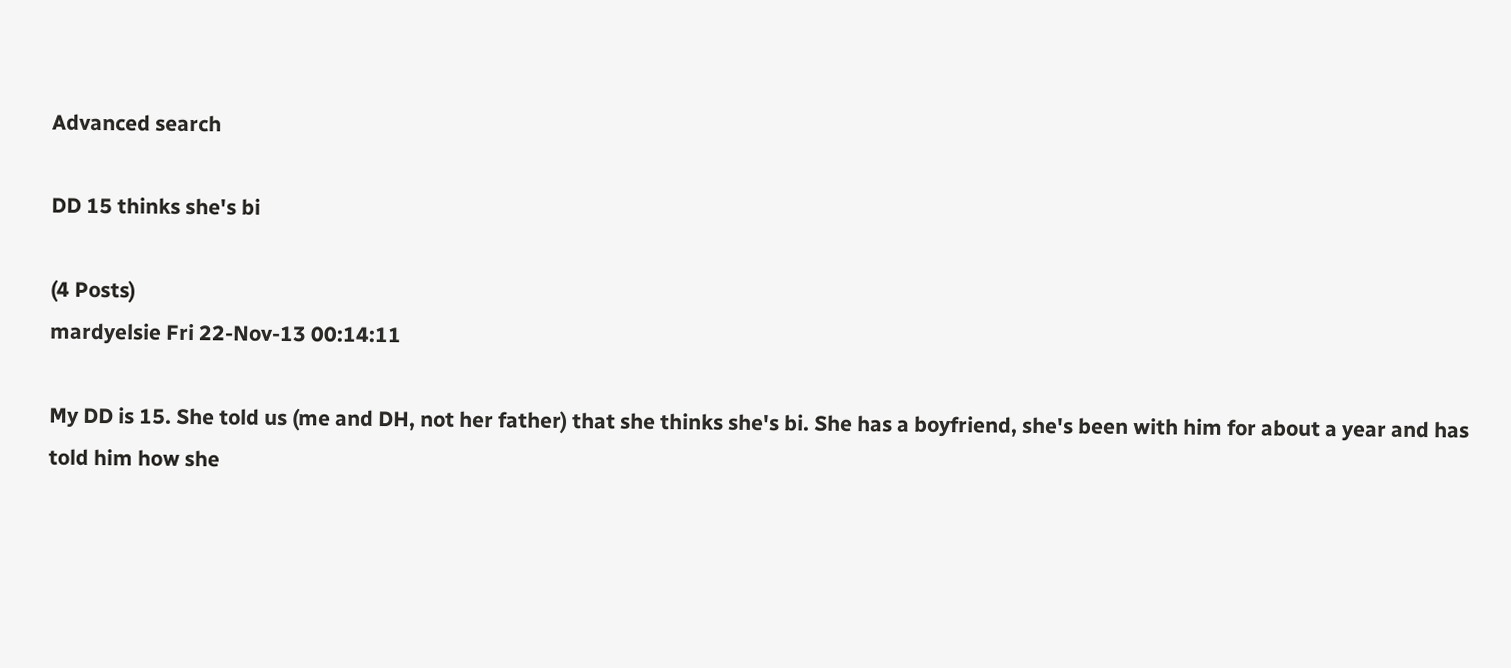Advanced search

DD 15 thinks she's bi

(4 Posts)
mardyelsie Fri 22-Nov-13 00:14:11

My DD is 15. She told us (me and DH, not her father) that she thinks she's bi. She has a boyfriend, she's been with him for about a year and has told him how she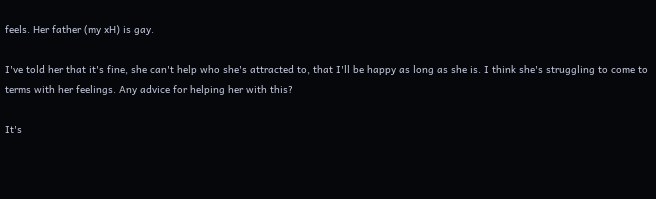feels. Her father (my xH) is gay.

I've told her that it's fine, she can't help who she's attracted to, that I'll be happy as long as she is. I think she's struggling to come to terms with her feelings. Any advice for helping her with this?

It's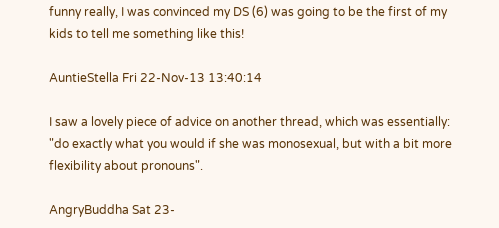funny really, I was convinced my DS (6) was going to be the first of my kids to tell me something like this!

AuntieStella Fri 22-Nov-13 13:40:14

I saw a lovely piece of advice on another thread, which was essentially: "do exactly what you would if she was monosexual, but with a bit more flexibility about pronouns".

AngryBuddha Sat 23-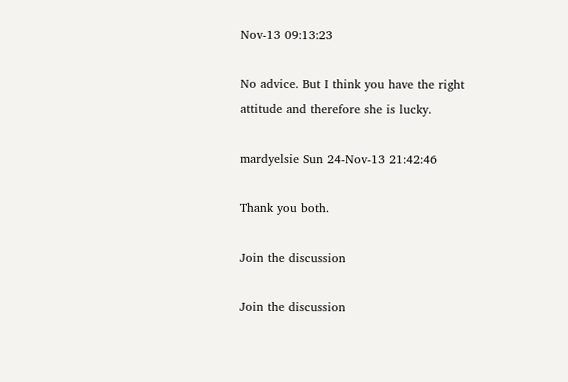Nov-13 09:13:23

No advice. But I think you have the right attitude and therefore she is lucky.

mardyelsie Sun 24-Nov-13 21:42:46

Thank you both.

Join the discussion

Join the discussion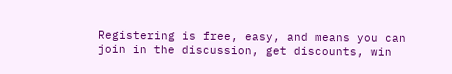Registering is free, easy, and means you can join in the discussion, get discounts, win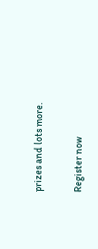prizes and lots more.

Register now